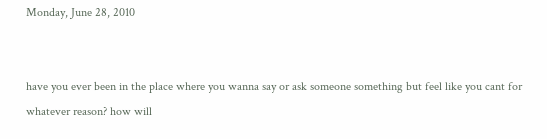Monday, June 28, 2010


have you ever been in the place where you wanna say or ask someone something but feel like you cant for whatever reason? how will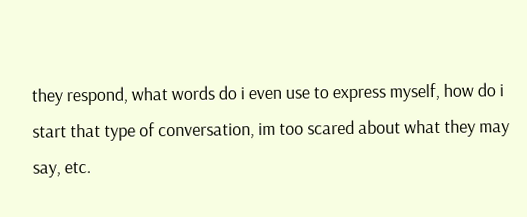they respond, what words do i even use to express myself, how do i start that type of conversation, im too scared about what they may say, etc.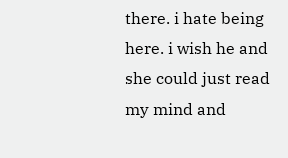there. i hate being here. i wish he and she could just read my mind and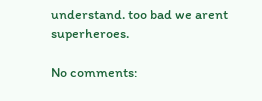understand. too bad we arent superheroes.

No comments: